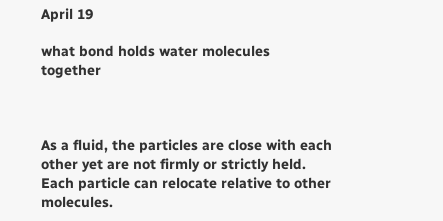April 19

what bond holds water molecules together



As a fluid, the particles are close with each other yet are not firmly or strictly held. Each particle can relocate relative to other molecules.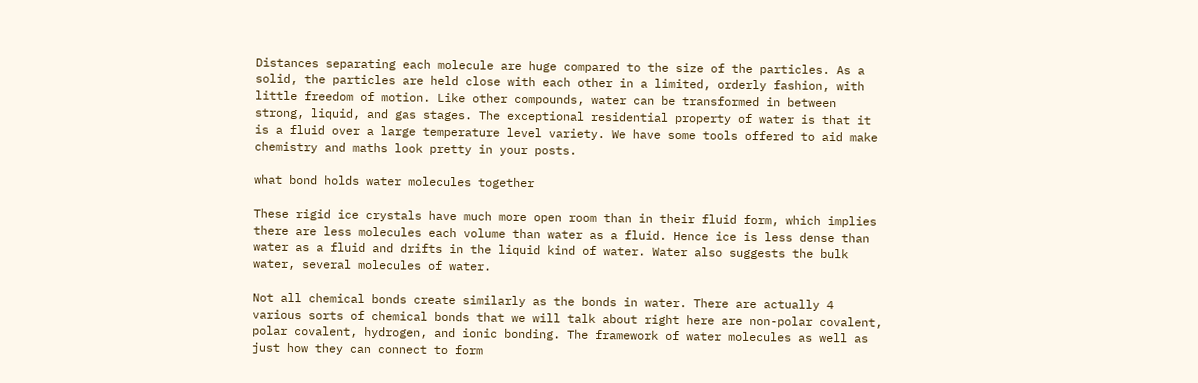Distances separating each molecule are huge compared to the size of the particles. As a solid, the particles are held close with each other in a limited, orderly fashion, with little freedom of motion. Like other compounds, water can be transformed in between strong, liquid, and gas stages. The exceptional residential property of water is that it is a fluid over a large temperature level variety. We have some tools offered to aid make chemistry and maths look pretty in your posts.

what bond holds water molecules together

These rigid ice crystals have much more open room than in their fluid form, which implies there are less molecules each volume than water as a fluid. Hence ice is less dense than water as a fluid and drifts in the liquid kind of water. Water also suggests the bulk water, several molecules of water.

Not all chemical bonds create similarly as the bonds in water. There are actually 4 various sorts of chemical bonds that we will talk about right here are non-polar covalent, polar covalent, hydrogen, and ionic bonding. The framework of water molecules as well as just how they can connect to form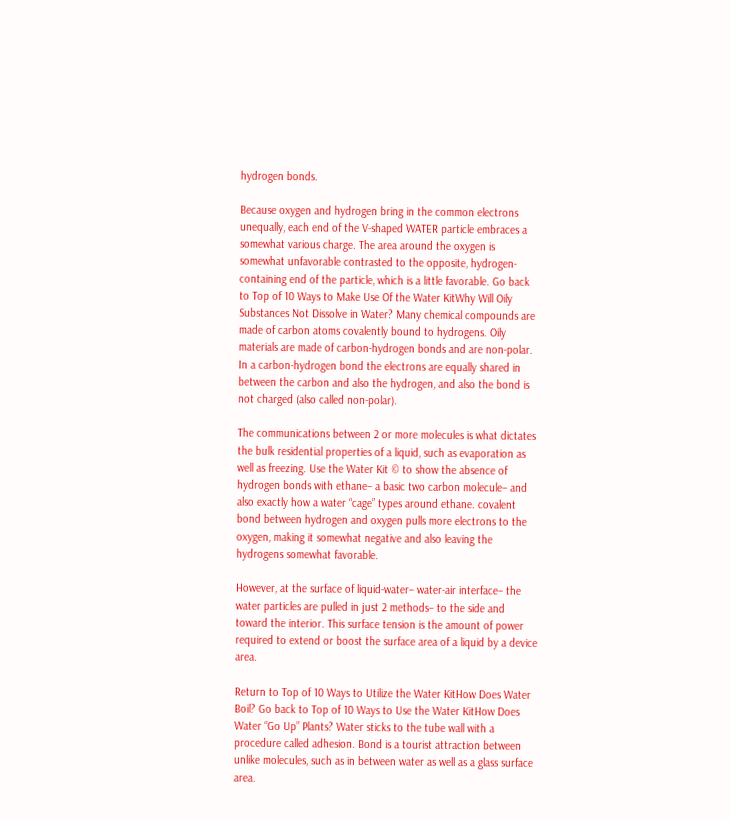hydrogen bonds.

Because oxygen and hydrogen bring in the common electrons unequally, each end of the V-shaped WATER particle embraces a somewhat various charge. The area around the oxygen is somewhat unfavorable contrasted to the opposite, hydrogen-containing end of the particle, which is a little favorable. Go back to Top of 10 Ways to Make Use Of the Water KitWhy Will Oily Substances Not Dissolve in Water? Many chemical compounds are made of carbon atoms covalently bound to hydrogens. Oily materials are made of carbon-hydrogen bonds and are non-polar. In a carbon-hydrogen bond the electrons are equally shared in between the carbon and also the hydrogen, and also the bond is not charged (also called non-polar).

The communications between 2 or more molecules is what dictates the bulk residential properties of a liquid, such as evaporation as well as freezing. Use the Water Kit © to show the absence of hydrogen bonds with ethane– a basic two carbon molecule– and also exactly how a water “cage” types around ethane. covalent bond between hydrogen and oxygen pulls more electrons to the oxygen, making it somewhat negative and also leaving the hydrogens somewhat favorable.

However, at the surface of liquid-water– water-air interface– the water particles are pulled in just 2 methods– to the side and toward the interior. This surface tension is the amount of power required to extend or boost the surface area of a liquid by a device area.

Return to Top of 10 Ways to Utilize the Water KitHow Does Water Boil? Go back to Top of 10 Ways to Use the Water KitHow Does Water “Go Up” Plants? Water sticks to the tube wall with a procedure called adhesion. Bond is a tourist attraction between unlike molecules, such as in between water as well as a glass surface area.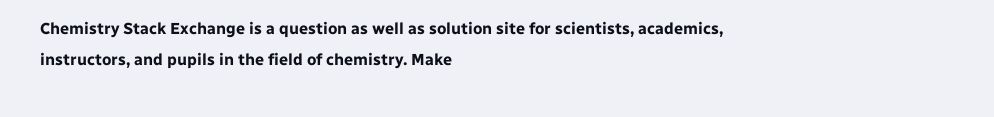Chemistry Stack Exchange is a question as well as solution site for scientists, academics, instructors, and pupils in the field of chemistry. Make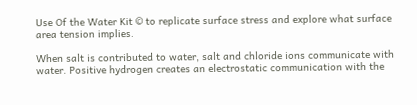Use Of the Water Kit © to replicate surface stress and explore what surface area tension implies.

When salt is contributed to water, salt and chloride ions communicate with water. Positive hydrogen creates an electrostatic communication with the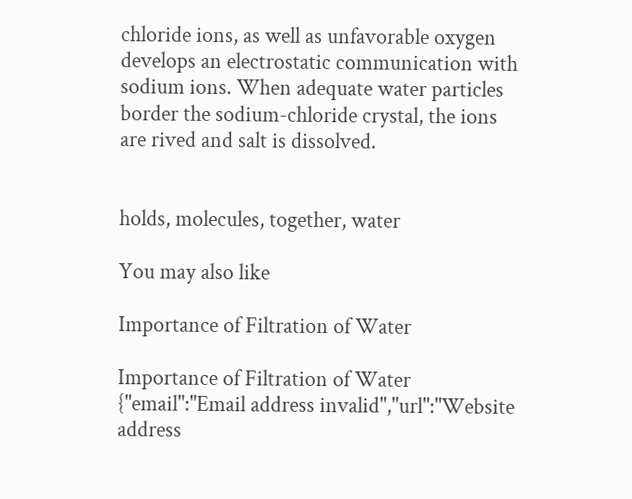chloride ions, as well as unfavorable oxygen develops an electrostatic communication with sodium ions. When adequate water particles border the sodium-chloride crystal, the ions are rived and salt is dissolved.


holds, molecules, together, water

You may also like

Importance of Filtration of Water

Importance of Filtration of Water
{"email":"Email address invalid","url":"Website address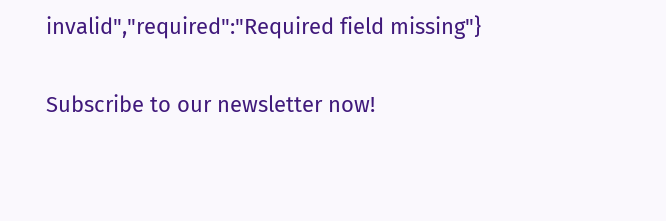invalid","required":"Required field missing"}

Subscribe to our newsletter now!